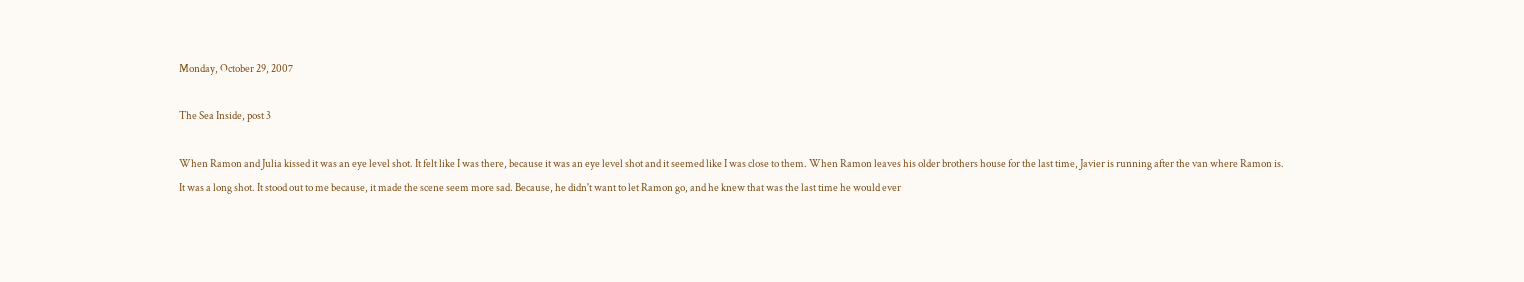Monday, October 29, 2007

The Sea Inside, post 3

When Ramon and Julia kissed it was an eye level shot. It felt like I was there, because it was an eye level shot and it seemed like I was close to them. When Ramon leaves his older brothers house for the last time, Javier is running after the van where Ramon is. It was a long shot. It stood out to me because, it made the scene seem more sad. Because, he didn't want to let Ramon go, and he knew that was the last time he would ever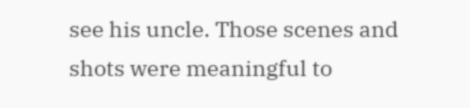see his uncle. Those scenes and shots were meaningful to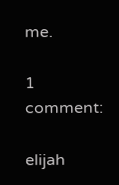me.

1 comment:

elijah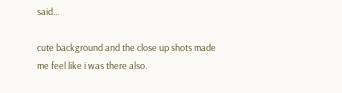said...

cute background and the close up shots made me feel like i was there also.